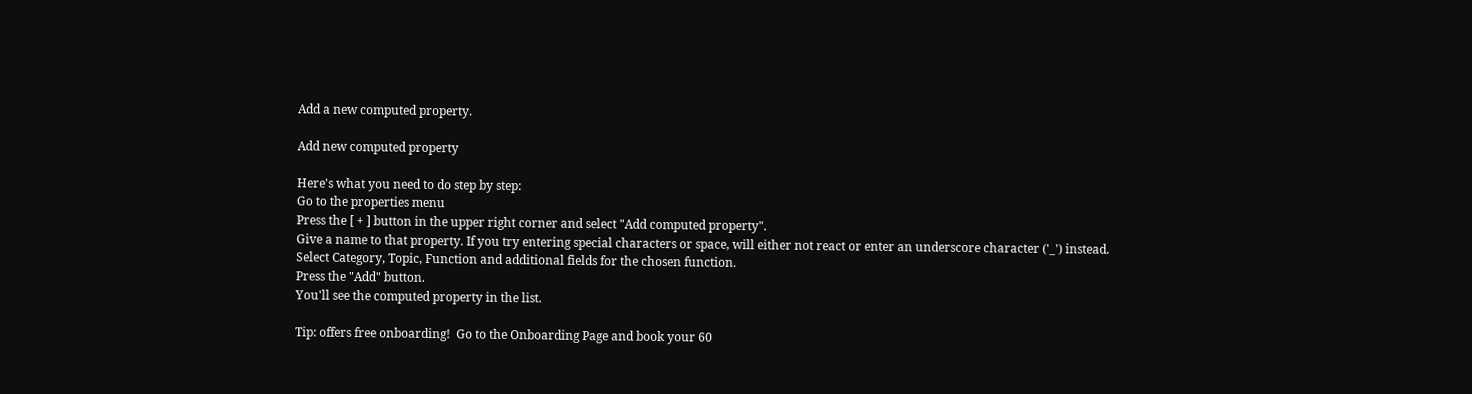Add a new computed property.

Add new computed property

Here's what you need to do step by step:
Go to the properties menu
Press the [ + ] button in the upper right corner and select "Add computed property".
Give a name to that property. If you try entering special characters or space, will either not react or enter an underscore character ('_') instead.
Select Category, Topic, Function and additional fields for the chosen function.
Press the "Add" button.
You'll see the computed property in the list.

Tip: offers free onboarding!  Go to the Onboarding Page and book your 60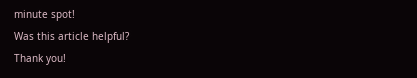minute spot!
Was this article helpful?
Thank you!